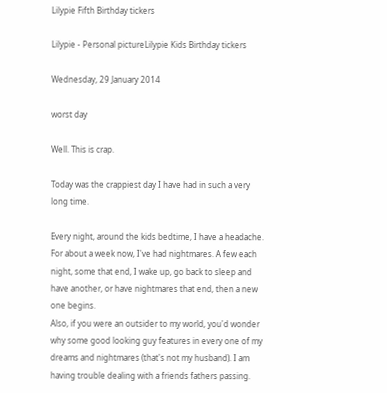Lilypie Fifth Birthday tickers

Lilypie - Personal pictureLilypie Kids Birthday tickers

Wednesday, 29 January 2014

worst day

Well. This is crap.

Today was the crappiest day I have had in such a very long time.

Every night, around the kids bedtime, I have a headache.
For about a week now, I've had nightmares. A few each night, some that end, I wake up, go back to sleep and have another, or have nightmares that end, then a new one begins.
Also, if you were an outsider to my world, you'd wonder why some good looking guy features in every one of my dreams and nightmares (that's not my husband). I am having trouble dealing with a friends fathers passing.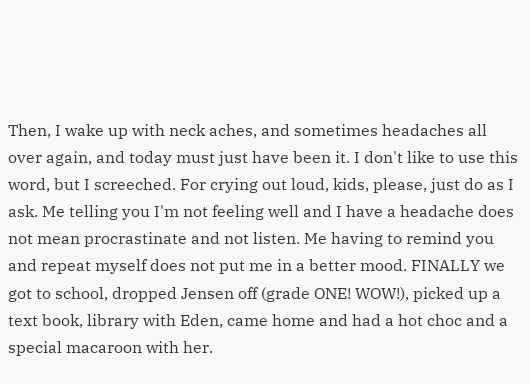Then, I wake up with neck aches, and sometimes headaches all over again, and today must just have been it. I don't like to use this word, but I screeched. For crying out loud, kids, please, just do as I ask. Me telling you I'm not feeling well and I have a headache does not mean procrastinate and not listen. Me having to remind you and repeat myself does not put me in a better mood. FINALLY we got to school, dropped Jensen off (grade ONE! WOW!), picked up a text book, library with Eden, came home and had a hot choc and a special macaroon with her.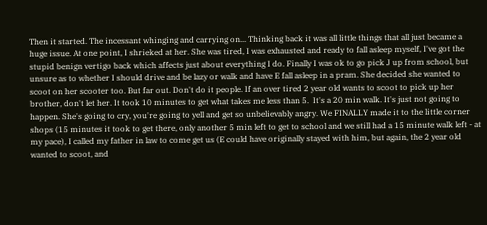Then it started. The incessant whinging and carrying on... Thinking back it was all little things that all just became a huge issue. At one point, I shrieked at her. She was tired, I was exhausted and ready to fall asleep myself, I've got the stupid benign vertigo back which affects just about everything I do. Finally I was ok to go pick J up from school, but unsure as to whether I should drive and be lazy or walk and have E fall asleep in a pram. She decided she wanted to scoot on her scooter too. But far out. Don't do it people. If an over tired 2 year old wants to scoot to pick up her brother, don't let her. It took 10 minutes to get what takes me less than 5.  It's a 20 min walk. It's just not going to happen. She's going to cry, you're going to yell and get so unbelievably angry. We FINALLY made it to the little corner shops (15 minutes it took to get there, only another 5 min left to get to school and we still had a 15 minute walk left - at my pace), I called my father in law to come get us (E could have originally stayed with him, but again, the 2 year old wanted to scoot, and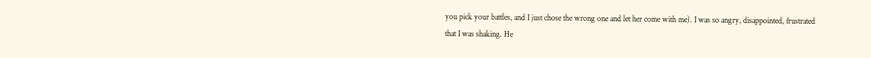you pick your battles, and I just chose the wrong one and let her come with me). I was so angry, disappointed, frustrated that I was shaking. He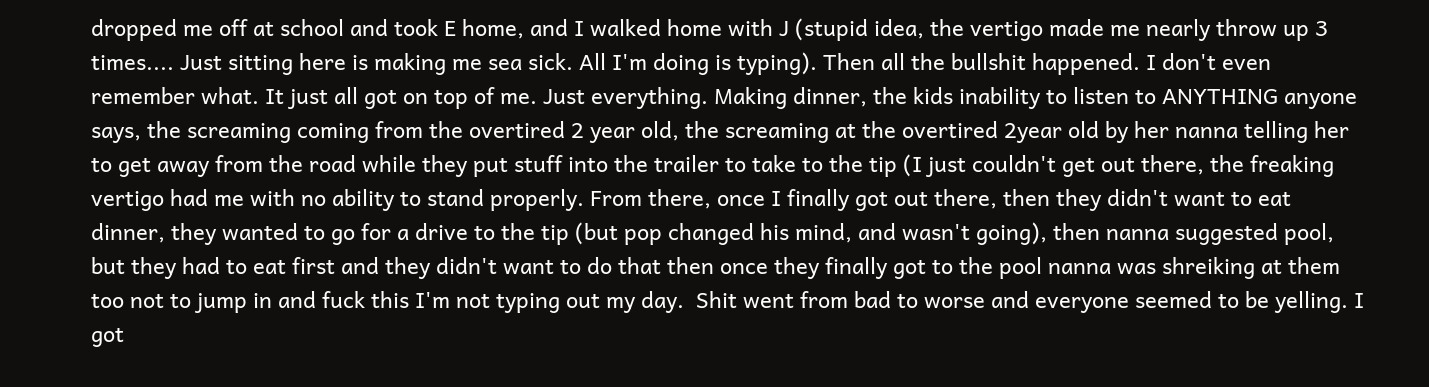dropped me off at school and took E home, and I walked home with J (stupid idea, the vertigo made me nearly throw up 3 times.... Just sitting here is making me sea sick. All I'm doing is typing). Then all the bullshit happened. I don't even remember what. It just all got on top of me. Just everything. Making dinner, the kids inability to listen to ANYTHING anyone says, the screaming coming from the overtired 2 year old, the screaming at the overtired 2year old by her nanna telling her to get away from the road while they put stuff into the trailer to take to the tip (I just couldn't get out there, the freaking vertigo had me with no ability to stand properly. From there, once I finally got out there, then they didn't want to eat dinner, they wanted to go for a drive to the tip (but pop changed his mind, and wasn't going), then nanna suggested pool, but they had to eat first and they didn't want to do that then once they finally got to the pool nanna was shreiking at them too not to jump in and fuck this I'm not typing out my day.  Shit went from bad to worse and everyone seemed to be yelling. I got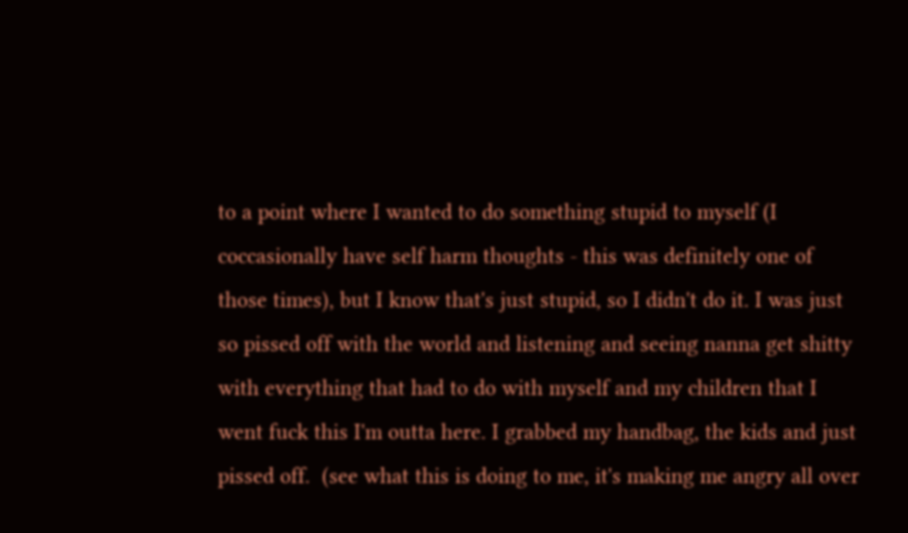to a point where I wanted to do something stupid to myself (I coccasionally have self harm thoughts - this was definitely one of those times), but I know that's just stupid, so I didn't do it. I was just so pissed off with the world and listening and seeing nanna get shitty with everything that had to do with myself and my children that I went fuck this I'm outta here. I grabbed my handbag, the kids and just pissed off.  (see what this is doing to me, it's making me angry all over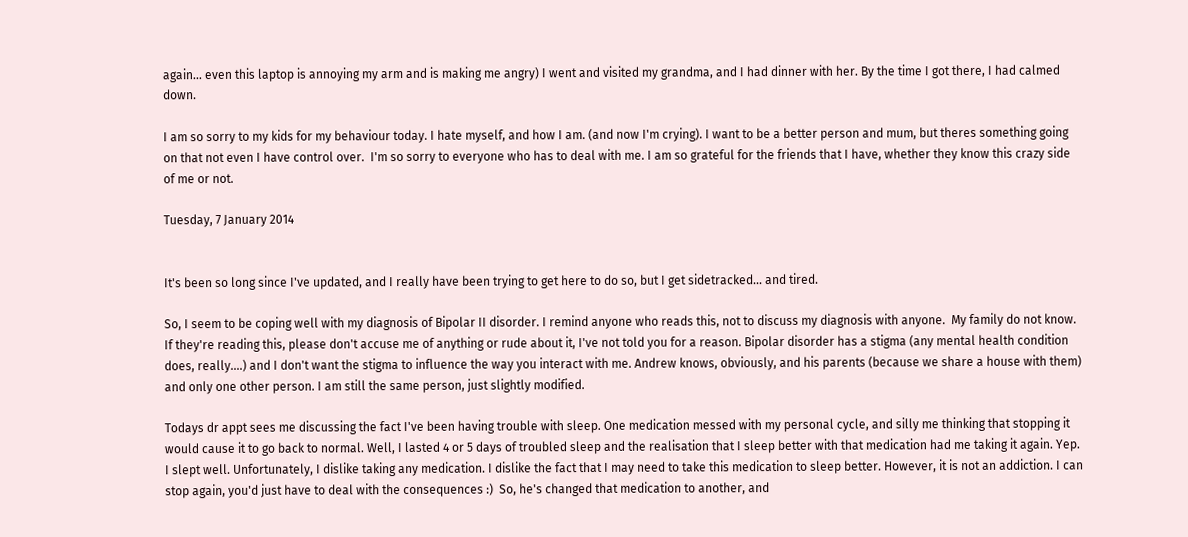again... even this laptop is annoying my arm and is making me angry) I went and visited my grandma, and I had dinner with her. By the time I got there, I had calmed down.

I am so sorry to my kids for my behaviour today. I hate myself, and how I am. (and now I'm crying). I want to be a better person and mum, but theres something going on that not even I have control over.  I'm so sorry to everyone who has to deal with me. I am so grateful for the friends that I have, whether they know this crazy side of me or not.

Tuesday, 7 January 2014


It's been so long since I've updated, and I really have been trying to get here to do so, but I get sidetracked... and tired.

So, I seem to be coping well with my diagnosis of Bipolar II disorder. I remind anyone who reads this, not to discuss my diagnosis with anyone.  My family do not know. If they're reading this, please don't accuse me of anything or rude about it, I've not told you for a reason. Bipolar disorder has a stigma (any mental health condition does, really....) and I don't want the stigma to influence the way you interact with me. Andrew knows, obviously, and his parents (because we share a house with them) and only one other person. I am still the same person, just slightly modified.

Todays dr appt sees me discussing the fact I've been having trouble with sleep. One medication messed with my personal cycle, and silly me thinking that stopping it would cause it to go back to normal. Well, I lasted 4 or 5 days of troubled sleep and the realisation that I sleep better with that medication had me taking it again. Yep. I slept well. Unfortunately, I dislike taking any medication. I dislike the fact that I may need to take this medication to sleep better. However, it is not an addiction. I can stop again, you'd just have to deal with the consequences :)  So, he's changed that medication to another, and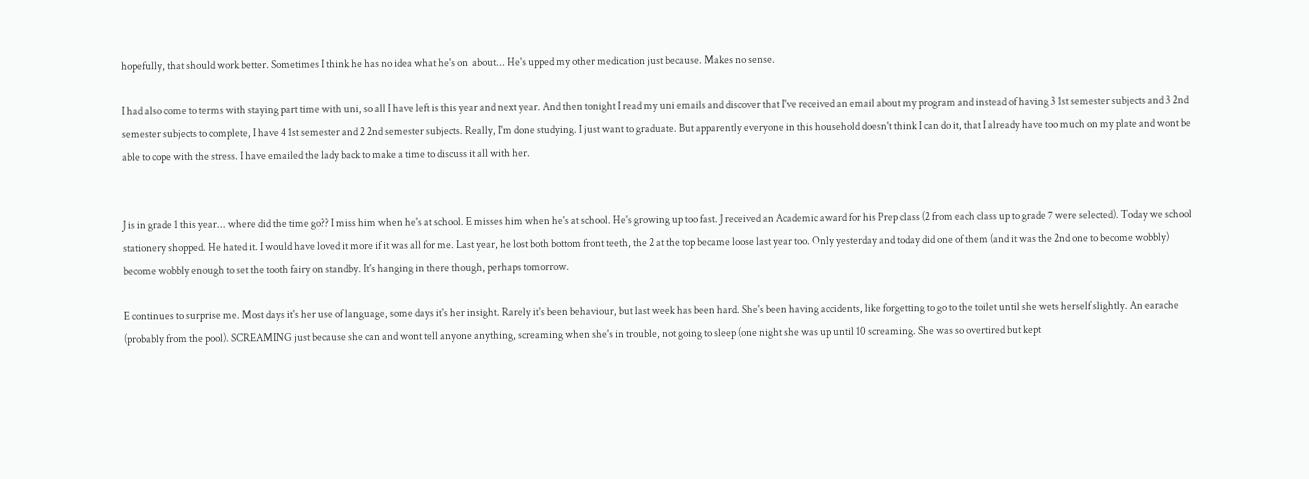hopefully, that should work better. Sometimes I think he has no idea what he's on  about... He's upped my other medication just because. Makes no sense.

I had also come to terms with staying part time with uni, so all I have left is this year and next year. And then tonight I read my uni emails and discover that I've received an email about my program and instead of having 3 1st semester subjects and 3 2nd semester subjects to complete, I have 4 1st semester and 2 2nd semester subjects. Really, I'm done studying. I just want to graduate. But apparently everyone in this household doesn't think I can do it, that I already have too much on my plate and wont be able to cope with the stress. I have emailed the lady back to make a time to discuss it all with her.


J is in grade 1 this year... where did the time go?? I miss him when he's at school. E misses him when he's at school. He's growing up too fast. J received an Academic award for his Prep class (2 from each class up to grade 7 were selected). Today we school stationery shopped. He hated it. I would have loved it more if it was all for me. Last year, he lost both bottom front teeth, the 2 at the top became loose last year too. Only yesterday and today did one of them (and it was the 2nd one to become wobbly) become wobbly enough to set the tooth fairy on standby. It's hanging in there though, perhaps tomorrow.

E continues to surprise me. Most days it's her use of language, some days it's her insight. Rarely it's been behaviour, but last week has been hard. She's been having accidents, like forgetting to go to the toilet until she wets herself slightly. An earache (probably from the pool). SCREAMING just because she can and wont tell anyone anything, screaming when she's in trouble, not going to sleep (one night she was up until 10 screaming. She was so overtired but kept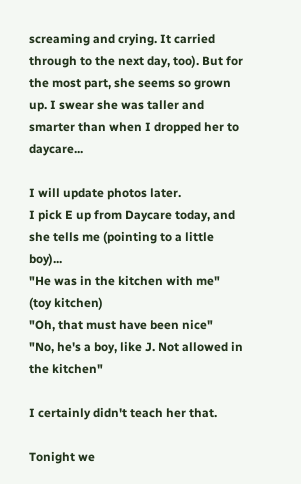screaming and crying. It carried through to the next day, too). But for the most part, she seems so grown up. I swear she was taller and smarter than when I dropped her to daycare...

I will update photos later.
I pick E up from Daycare today, and she tells me (pointing to a little boy)...
"He was in the kitchen with me" (toy kitchen)
"Oh, that must have been nice"
"No, he's a boy, like J. Not allowed in the kitchen"

I certainly didn't teach her that.

Tonight we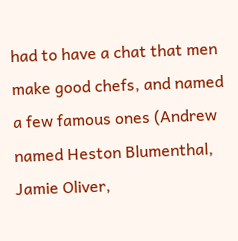had to have a chat that men make good chefs, and named a few famous ones (Andrew named Heston Blumenthal, Jamie Oliver,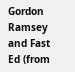Gordon Ramsey and Fast Ed (from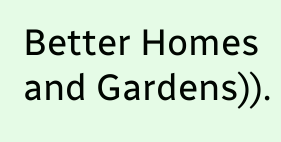Better Homes and Gardens)).